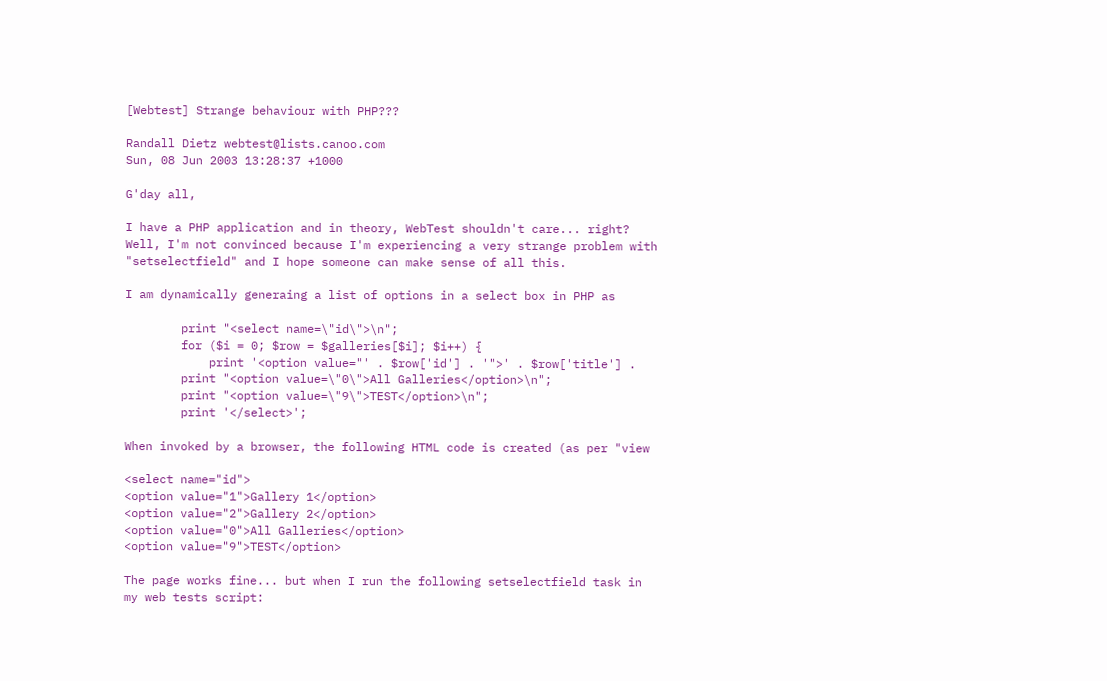[Webtest] Strange behaviour with PHP???

Randall Dietz webtest@lists.canoo.com
Sun, 08 Jun 2003 13:28:37 +1000

G'day all,

I have a PHP application and in theory, WebTest shouldn't care... right?
Well, I'm not convinced because I'm experiencing a very strange problem with
"setselectfield" and I hope someone can make sense of all this.

I am dynamically generaing a list of options in a select box in PHP as

        print "<select name=\"id\">\n";
        for ($i = 0; $row = $galleries[$i]; $i++) {
            print '<option value="' . $row['id'] . '">' . $row['title'] .
        print "<option value=\"0\">All Galleries</option>\n";
        print "<option value=\"9\">TEST</option>\n";
        print '</select>';

When invoked by a browser, the following HTML code is created (as per "view

<select name="id">
<option value="1">Gallery 1</option>
<option value="2">Gallery 2</option>
<option value="0">All Galleries</option>
<option value="9">TEST</option>

The page works fine... but when I run the following setselectfield task in
my web tests script: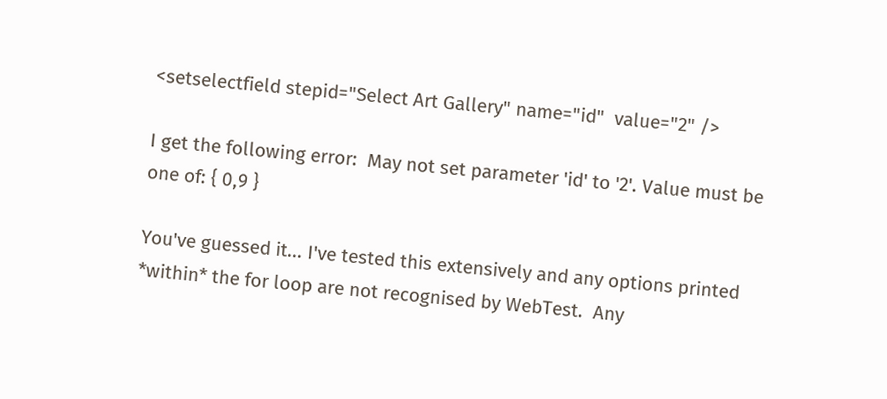<setselectfield stepid="Select Art Gallery" name="id"  value="2" />

I get the following error:  May not set parameter 'id' to '2'. Value must be
one of: { 0,9 }

You've guessed it... I've tested this extensively and any options printed
*within* the for loop are not recognised by WebTest.  Any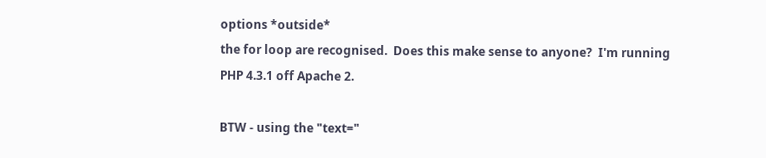options *outside*
the for loop are recognised.  Does this make sense to anyone?  I'm running
PHP 4.3.1 off Apache 2.

BTW - using the "text="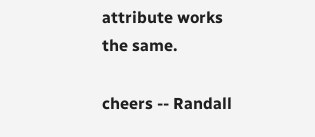attribute works the same.

cheers -- Randall